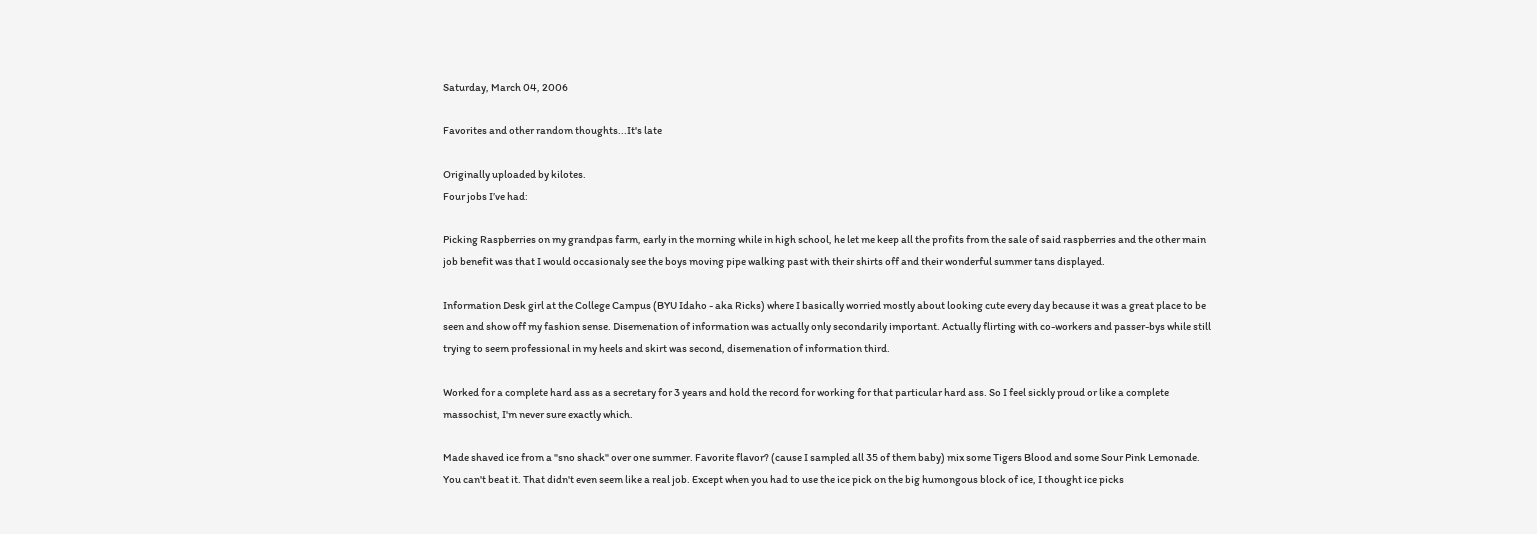Saturday, March 04, 2006

Favorites and other random thoughts...It's late

Originally uploaded by kilotes.
Four jobs I’ve had:

Picking Raspberries on my grandpas farm, early in the morning while in high school, he let me keep all the profits from the sale of said raspberries and the other main job benefit was that I would occasionaly see the boys moving pipe walking past with their shirts off and their wonderful summer tans displayed.

Information Desk girl at the College Campus (BYU Idaho - aka Ricks) where I basically worried mostly about looking cute every day because it was a great place to be seen and show off my fashion sense. Disemenation of information was actually only secondarily important. Actually flirting with co-workers and passer-bys while still trying to seem professional in my heels and skirt was second, disemenation of information third.

Worked for a complete hard ass as a secretary for 3 years and hold the record for working for that particular hard ass. So I feel sickly proud or like a complete massochist, I'm never sure exactly which.

Made shaved ice from a "sno shack" over one summer. Favorite flavor? (cause I sampled all 35 of them baby) mix some Tigers Blood and some Sour Pink Lemonade. You can't beat it. That didn't even seem like a real job. Except when you had to use the ice pick on the big humongous block of ice, I thought ice picks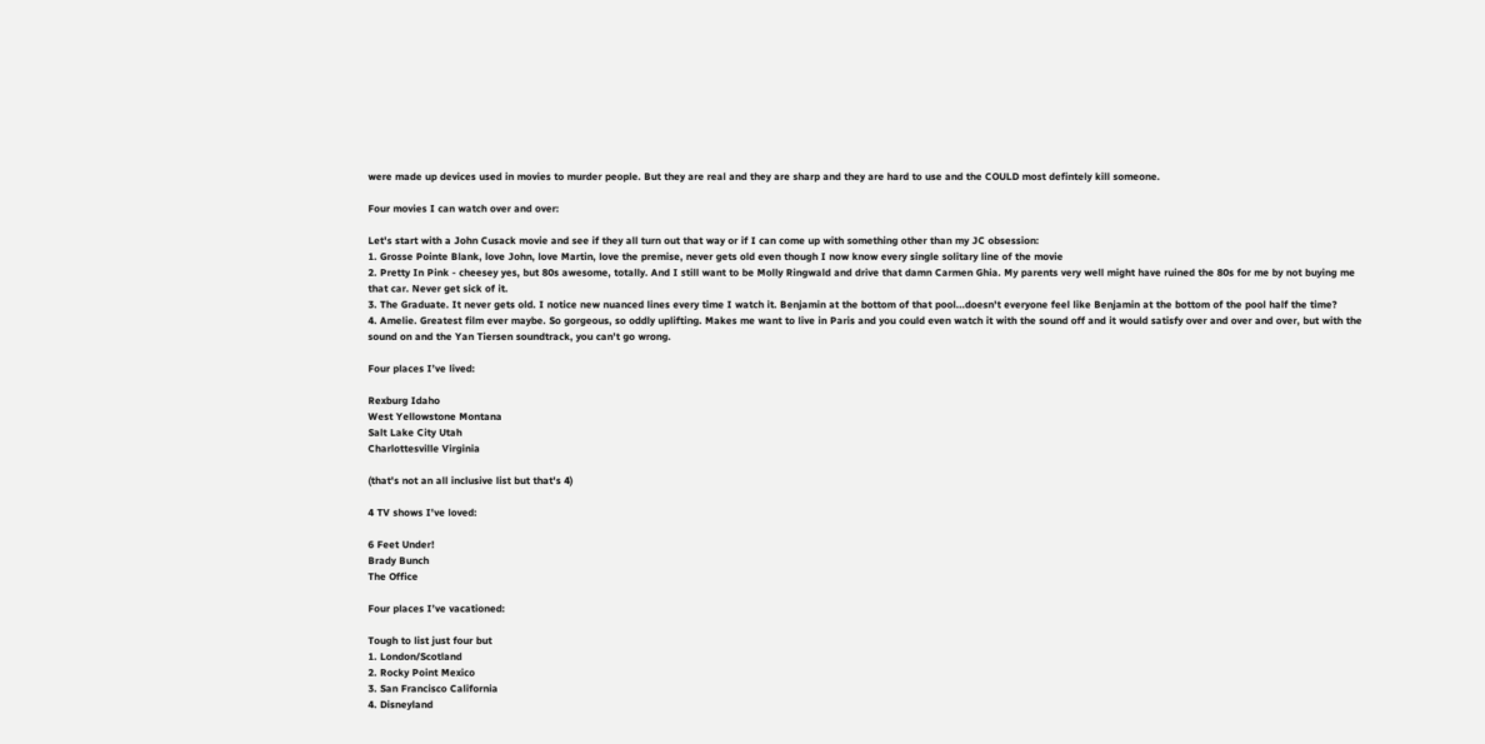were made up devices used in movies to murder people. But they are real and they are sharp and they are hard to use and the COULD most defintely kill someone.

Four movies I can watch over and over:

Let's start with a John Cusack movie and see if they all turn out that way or if I can come up with something other than my JC obsession:
1. Grosse Pointe Blank, love John, love Martin, love the premise, never gets old even though I now know every single solitary line of the movie
2. Pretty In Pink - cheesey yes, but 80s awesome, totally. And I still want to be Molly Ringwald and drive that damn Carmen Ghia. My parents very well might have ruined the 80s for me by not buying me that car. Never get sick of it.
3. The Graduate. It never gets old. I notice new nuanced lines every time I watch it. Benjamin at the bottom of that pool...doesn't everyone feel like Benjamin at the bottom of the pool half the time?
4. Amelie. Greatest film ever maybe. So gorgeous, so oddly uplifting. Makes me want to live in Paris and you could even watch it with the sound off and it would satisfy over and over and over, but with the sound on and the Yan Tiersen soundtrack, you can't go wrong.

Four places I’ve lived:

Rexburg Idaho
West Yellowstone Montana
Salt Lake City Utah
Charlottesville Virginia

(that's not an all inclusive list but that's 4)

4 TV shows I've loved:

6 Feet Under!
Brady Bunch
The Office

Four places I’ve vacationed:

Tough to list just four but
1. London/Scotland
2. Rocky Point Mexico
3. San Francisco California
4. Disneyland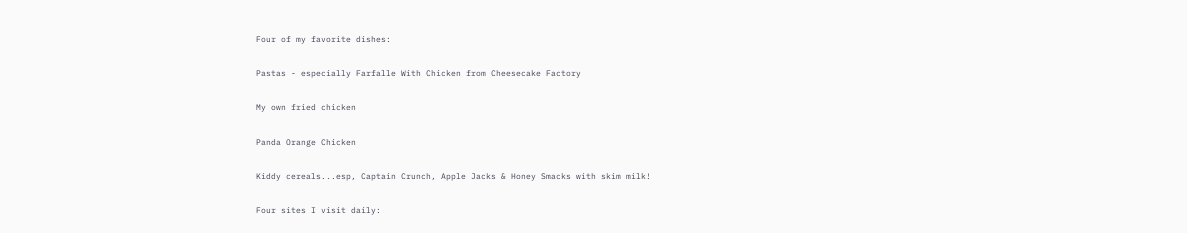Four of my favorite dishes:

Pastas - especially Farfalle With Chicken from Cheesecake Factory

My own fried chicken

Panda Orange Chicken

Kiddy cereals...esp, Captain Crunch, Apple Jacks & Honey Smacks with skim milk!

Four sites I visit daily: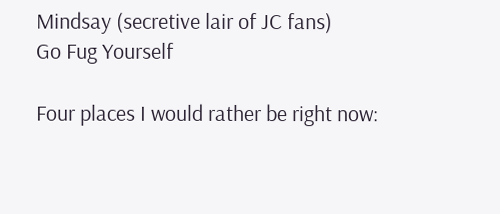Mindsay (secretive lair of JC fans)
Go Fug Yourself

Four places I would rather be right now: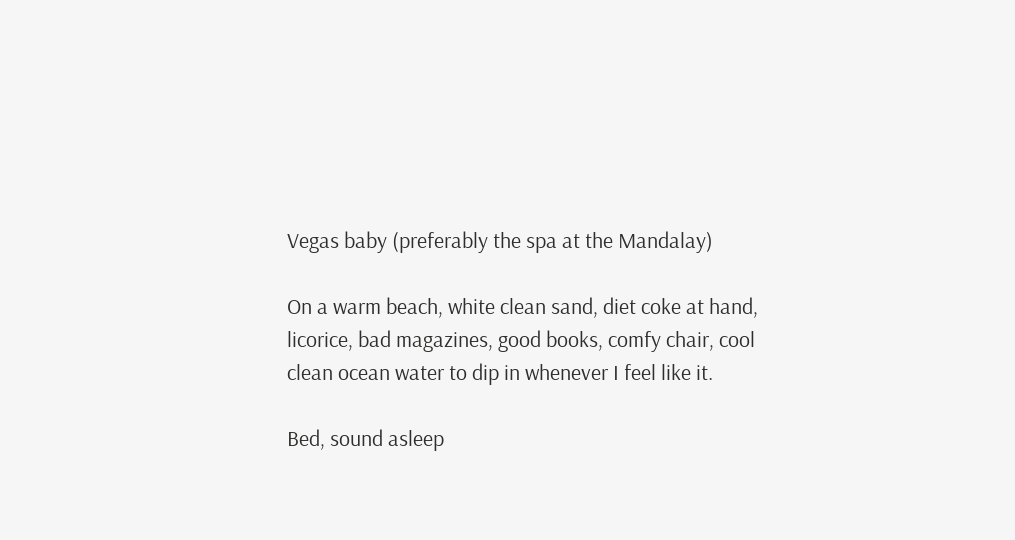Vegas baby (preferably the spa at the Mandalay)

On a warm beach, white clean sand, diet coke at hand, licorice, bad magazines, good books, comfy chair, cool clean ocean water to dip in whenever I feel like it.

Bed, sound asleep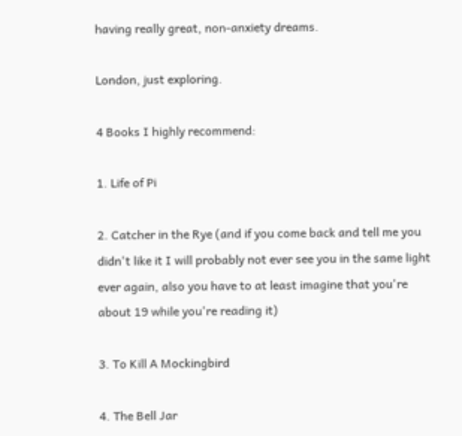having really great, non-anxiety dreams.

London, just exploring.

4 Books I highly recommend:

1. Life of Pi

2. Catcher in the Rye (and if you come back and tell me you didn't like it I will probably not ever see you in the same light ever again, also you have to at least imagine that you're about 19 while you're reading it)

3. To Kill A Mockingbird

4. The Bell Jar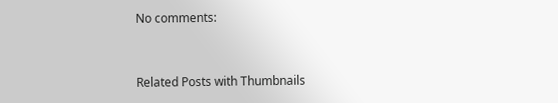No comments:


Related Posts with Thumbnails